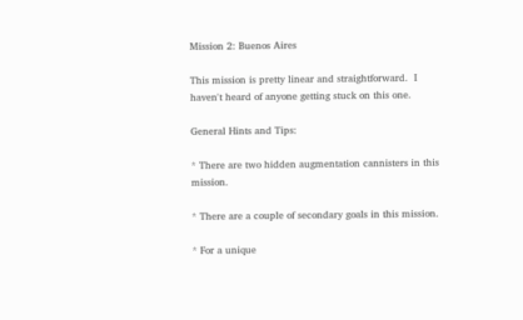Mission 2: Buenos Aires

This mission is pretty linear and straightforward.  I haven't heard of anyone getting stuck on this one.

General Hints and Tips:

* There are two hidden augmentation cannisters in this mission.

* There are a couple of secondary goals in this mission.

* For a unique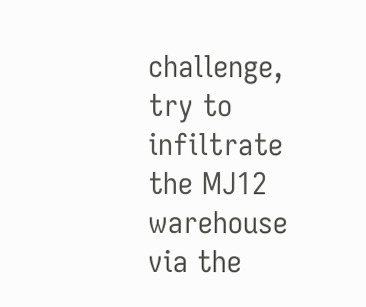challenge, try to infiltrate the MJ12 warehouse via the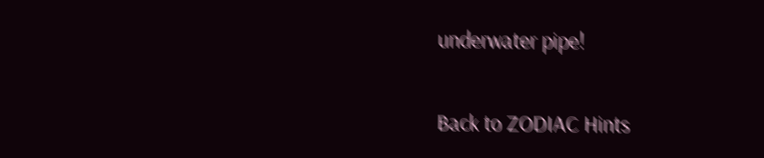underwater pipe!

Back to ZODIAC Hints